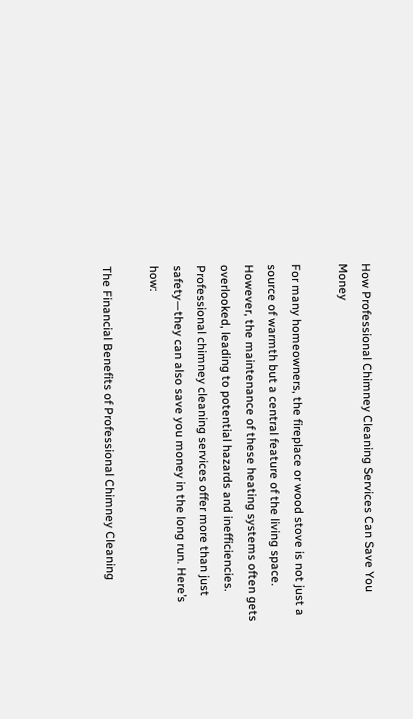How Professional Chimney Cleaning Services Can Save You Money

For many homeowners, the fireplace or wood stove is not just a source of warmth but a central feature of the living space. However, the maintenance of these heating systems often gets overlooked, leading to potential hazards and inefficiencies. Professional chimney cleaning services offer more than just safety—they can also save you money in the long run. Here’s how:

The Financial Benefits of Professional Chimney Cleaning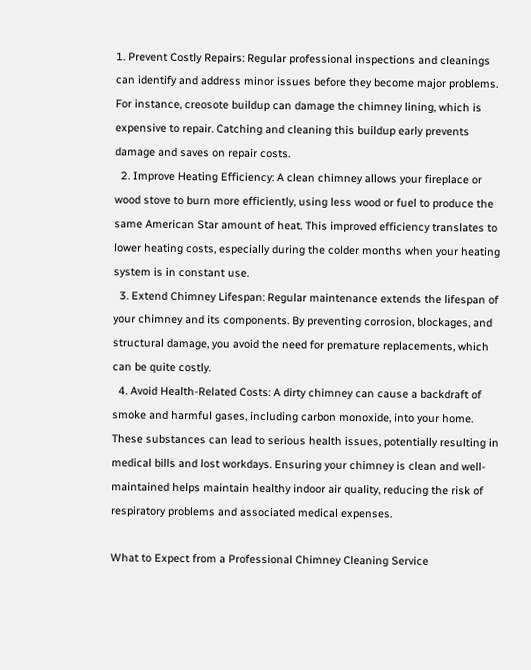1. Prevent Costly Repairs: Regular professional inspections and cleanings can identify and address minor issues before they become major problems. For instance, creosote buildup can damage the chimney lining, which is expensive to repair. Catching and cleaning this buildup early prevents damage and saves on repair costs.
  2. Improve Heating Efficiency: A clean chimney allows your fireplace or wood stove to burn more efficiently, using less wood or fuel to produce the same American Star amount of heat. This improved efficiency translates to lower heating costs, especially during the colder months when your heating system is in constant use.
  3. Extend Chimney Lifespan: Regular maintenance extends the lifespan of your chimney and its components. By preventing corrosion, blockages, and structural damage, you avoid the need for premature replacements, which can be quite costly.
  4. Avoid Health-Related Costs: A dirty chimney can cause a backdraft of smoke and harmful gases, including carbon monoxide, into your home. These substances can lead to serious health issues, potentially resulting in medical bills and lost workdays. Ensuring your chimney is clean and well-maintained helps maintain healthy indoor air quality, reducing the risk of respiratory problems and associated medical expenses.

What to Expect from a Professional Chimney Cleaning Service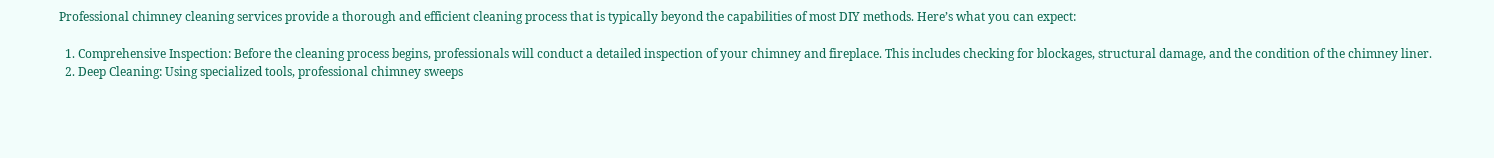Professional chimney cleaning services provide a thorough and efficient cleaning process that is typically beyond the capabilities of most DIY methods. Here’s what you can expect:

  1. Comprehensive Inspection: Before the cleaning process begins, professionals will conduct a detailed inspection of your chimney and fireplace. This includes checking for blockages, structural damage, and the condition of the chimney liner.
  2. Deep Cleaning: Using specialized tools, professional chimney sweeps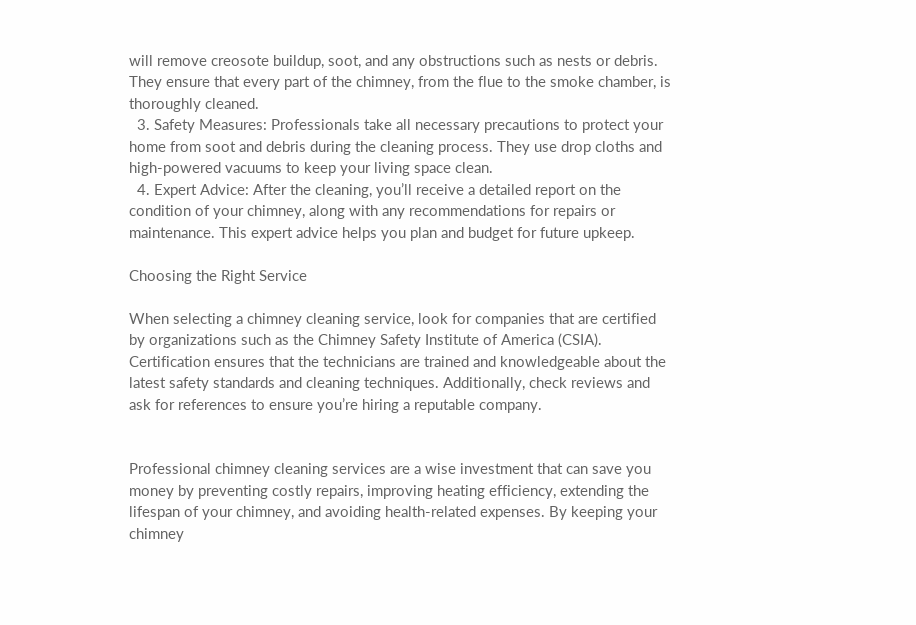will remove creosote buildup, soot, and any obstructions such as nests or debris. They ensure that every part of the chimney, from the flue to the smoke chamber, is thoroughly cleaned.
  3. Safety Measures: Professionals take all necessary precautions to protect your home from soot and debris during the cleaning process. They use drop cloths and high-powered vacuums to keep your living space clean.
  4. Expert Advice: After the cleaning, you’ll receive a detailed report on the condition of your chimney, along with any recommendations for repairs or maintenance. This expert advice helps you plan and budget for future upkeep.

Choosing the Right Service

When selecting a chimney cleaning service, look for companies that are certified by organizations such as the Chimney Safety Institute of America (CSIA). Certification ensures that the technicians are trained and knowledgeable about the latest safety standards and cleaning techniques. Additionally, check reviews and ask for references to ensure you’re hiring a reputable company.


Professional chimney cleaning services are a wise investment that can save you money by preventing costly repairs, improving heating efficiency, extending the lifespan of your chimney, and avoiding health-related expenses. By keeping your chimney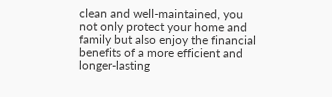clean and well-maintained, you not only protect your home and family but also enjoy the financial benefits of a more efficient and longer-lasting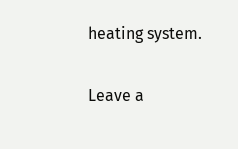heating system.

Leave a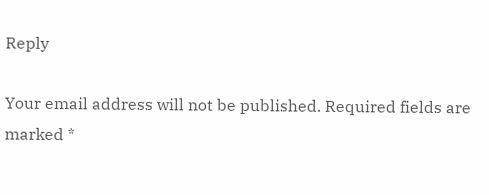Reply

Your email address will not be published. Required fields are marked *